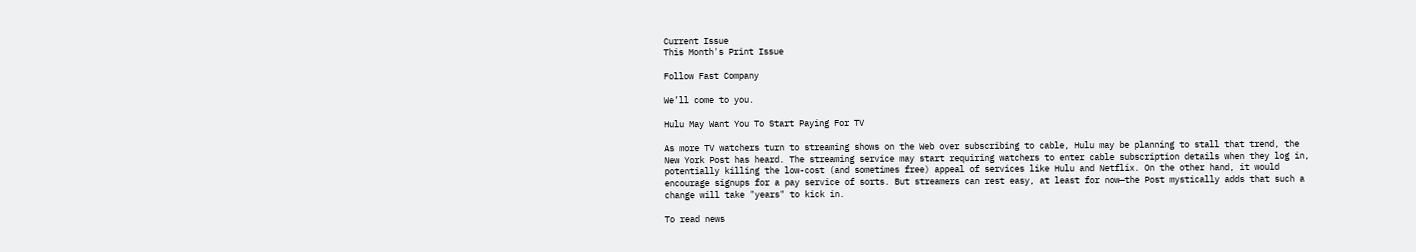Current Issue
This Month's Print Issue

Follow Fast Company

We’ll come to you.

Hulu May Want You To Start Paying For TV

As more TV watchers turn to streaming shows on the Web over subscribing to cable, Hulu may be planning to stall that trend, the New York Post has heard. The streaming service may start requiring watchers to enter cable subscription details when they log in, potentially killing the low-cost (and sometimes free) appeal of services like Hulu and Netflix. On the other hand, it would encourage signups for a pay service of sorts. But streamers can rest easy, at least for now—the Post mystically adds that such a change will take "years" to kick in.

To read news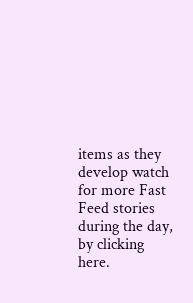items as they develop watch for more Fast Feed stories during the day, by clicking here.